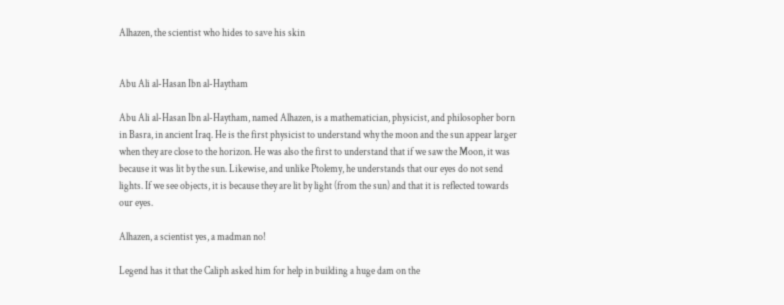Alhazen, the scientist who hides to save his skin


Abu Ali al-Hasan Ibn al-Haytham

Abu Ali al-Hasan Ibn al-Haytham, named Alhazen, is a mathematician, physicist, and philosopher born in Basra, in ancient Iraq. He is the first physicist to understand why the moon and the sun appear larger when they are close to the horizon. He was also the first to understand that if we saw the Moon, it was because it was lit by the sun. Likewise, and unlike Ptolemy, he understands that our eyes do not send lights. If we see objects, it is because they are lit by light (from the sun) and that it is reflected towards our eyes.

Alhazen, a scientist yes, a madman no!

Legend has it that the Caliph asked him for help in building a huge dam on the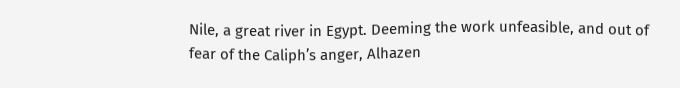Nile, a great river in Egypt. Deeming the work unfeasible, and out of fear of the Caliph’s anger, Alhazen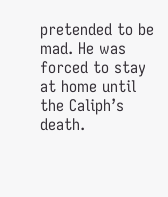pretended to be mad. He was forced to stay at home until the Caliph’s death.